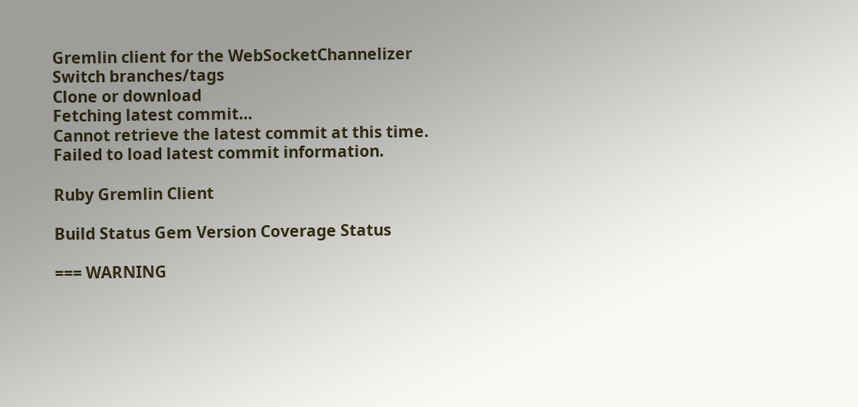Gremlin client for the WebSocketChannelizer
Switch branches/tags
Clone or download
Fetching latest commit…
Cannot retrieve the latest commit at this time.
Failed to load latest commit information.

Ruby Gremlin Client

Build Status Gem Version Coverage Status

=== WARNING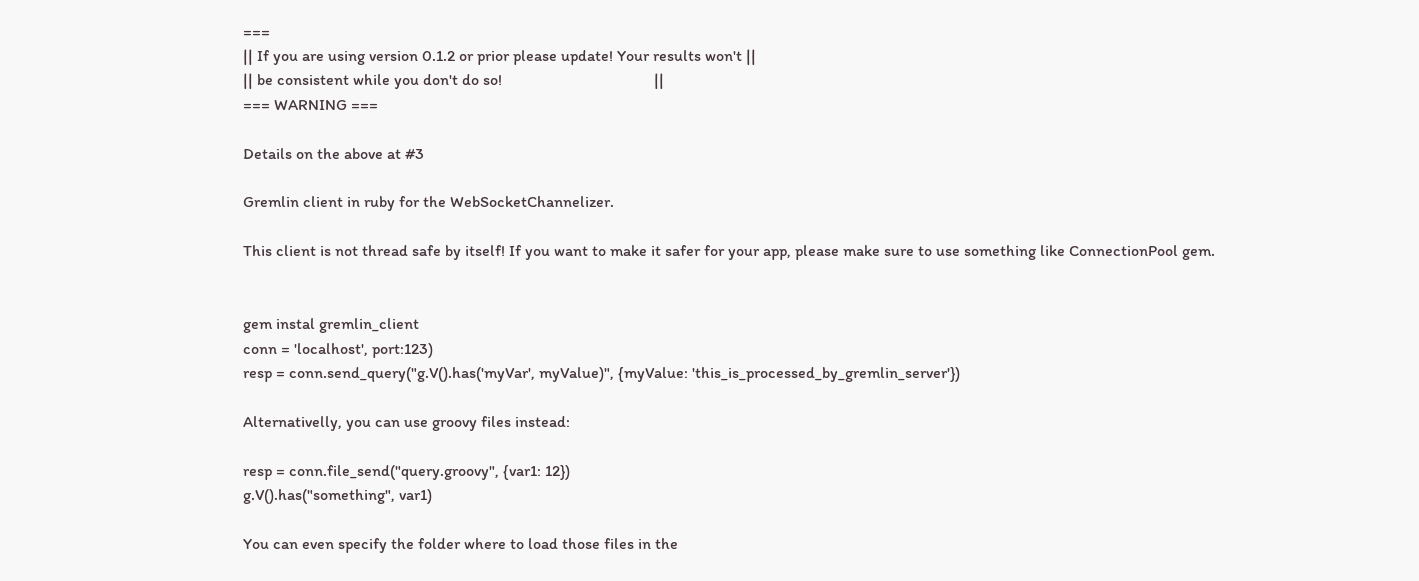===
|| If you are using version 0.1.2 or prior please update! Your results won't ||
|| be consistent while you don't do so!                                      ||
=== WARNING ===

Details on the above at #3

Gremlin client in ruby for the WebSocketChannelizer.

This client is not thread safe by itself! If you want to make it safer for your app, please make sure to use something like ConnectionPool gem.


gem instal gremlin_client
conn = 'localhost', port:123)
resp = conn.send_query("g.V().has('myVar', myValue)", {myValue: 'this_is_processed_by_gremlin_server'})

Alternativelly, you can use groovy files instead:

resp = conn.file_send("query.groovy", {var1: 12})
g.V().has("something", var1)

You can even specify the folder where to load those files in the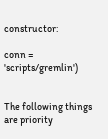constructor:

conn =  'scripts/gremlin')


The following things are priority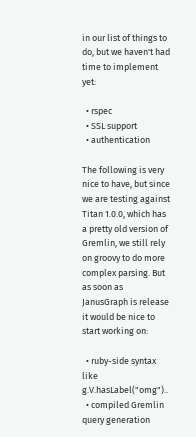in our list of things to do, but we haven't had time to implement yet:

  • rspec
  • SSL support
  • authentication

The following is very nice to have, but since we are testing against Titan 1.0.0, which has a pretty old version of Gremlin, we still rely on groovy to do more complex parsing. But as soon as JanusGraph is release it would be nice to start working on:

  • ruby-side syntax like g.V.hasLabel("omg")..
  • compiled Gremlin query generation